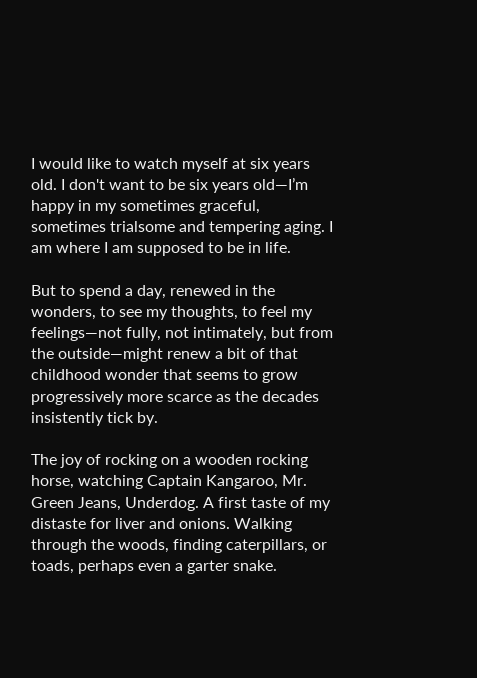I would like to watch myself at six years old. I don't want to be six years old—I’m happy in my sometimes graceful, sometimes trialsome and tempering aging. I am where I am supposed to be in life.

But to spend a day, renewed in the wonders, to see my thoughts, to feel my feelings—not fully, not intimately, but from the outside—might renew a bit of that childhood wonder that seems to grow progressively more scarce as the decades insistently tick by.

The joy of rocking on a wooden rocking horse, watching Captain Kangaroo, Mr. Green Jeans, Underdog. A first taste of my distaste for liver and onions. Walking through the woods, finding caterpillars, or toads, perhaps even a garter snake.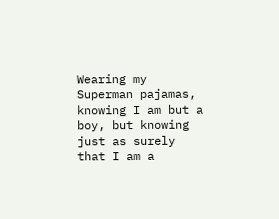Wearing my Superman pajamas, knowing I am but a boy, but knowing just as surely that I am a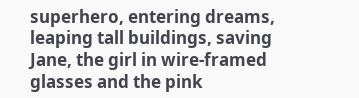superhero, entering dreams, leaping tall buildings, saving Jane, the girl in wire-framed glasses and the pink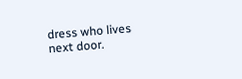dress who lives next door.